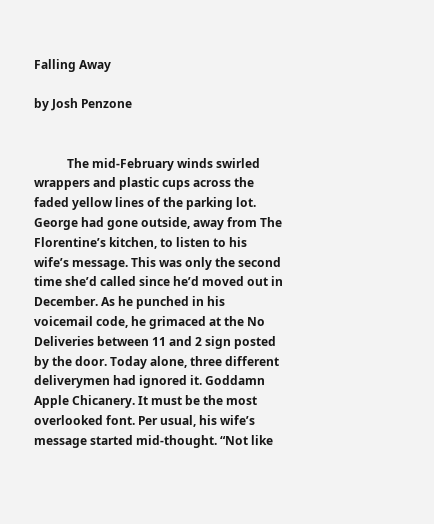Falling Away

by Josh Penzone


           The mid-February winds swirled wrappers and plastic cups across the faded yellow lines of the parking lot. George had gone outside, away from The Florentine’s kitchen, to listen to his wife’s message. This was only the second time she’d called since he’d moved out in December. As he punched in his voicemail code, he grimaced at the No Deliveries between 11 and 2 sign posted by the door. Today alone, three different deliverymen had ignored it. Goddamn Apple Chicanery. It must be the most overlooked font. Per usual, his wife’s message started mid-thought. “Not like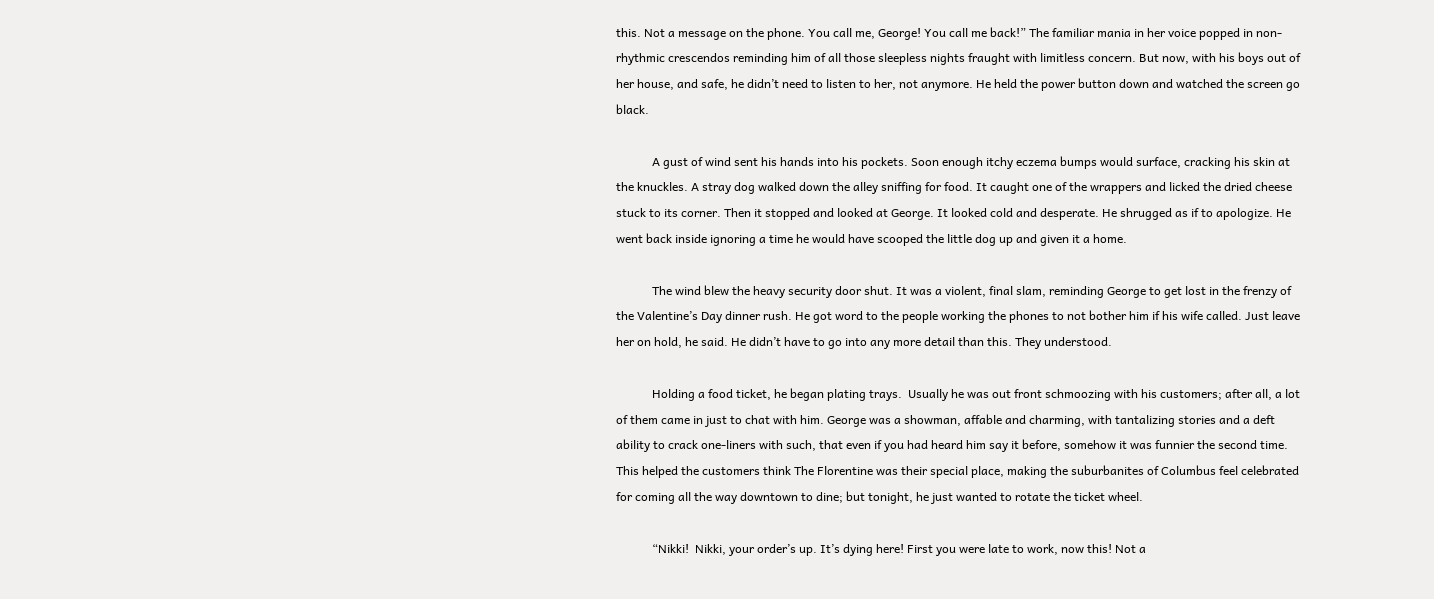this. Not a message on the phone. You call me, George! You call me back!” The familiar mania in her voice popped in non-rhythmic crescendos reminding him of all those sleepless nights fraught with limitless concern. But now, with his boys out of her house, and safe, he didn’t need to listen to her, not anymore. He held the power button down and watched the screen go black.

            A gust of wind sent his hands into his pockets. Soon enough itchy eczema bumps would surface, cracking his skin at the knuckles. A stray dog walked down the alley sniffing for food. It caught one of the wrappers and licked the dried cheese stuck to its corner. Then it stopped and looked at George. It looked cold and desperate. He shrugged as if to apologize. He went back inside ignoring a time he would have scooped the little dog up and given it a home.

            The wind blew the heavy security door shut. It was a violent, final slam, reminding George to get lost in the frenzy of the Valentine’s Day dinner rush. He got word to the people working the phones to not bother him if his wife called. Just leave her on hold, he said. He didn’t have to go into any more detail than this. They understood.

            Holding a food ticket, he began plating trays.  Usually he was out front schmoozing with his customers; after all, a lot of them came in just to chat with him. George was a showman, affable and charming, with tantalizing stories and a deft ability to crack one-liners with such, that even if you had heard him say it before, somehow it was funnier the second time. This helped the customers think The Florentine was their special place, making the suburbanites of Columbus feel celebrated for coming all the way downtown to dine; but tonight, he just wanted to rotate the ticket wheel.

            “Nikki!  Nikki, your order’s up. It’s dying here! First you were late to work, now this! Not a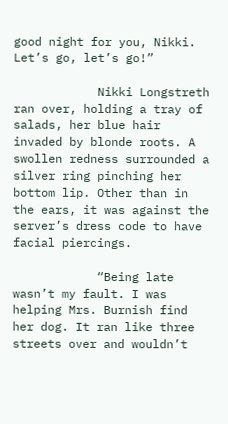good night for you, Nikki. Let’s go, let’s go!”

            Nikki Longstreth ran over, holding a tray of salads, her blue hair invaded by blonde roots. A swollen redness surrounded a silver ring pinching her bottom lip. Other than in the ears, it was against the server’s dress code to have facial piercings.

            “Being late wasn’t my fault. I was helping Mrs. Burnish find her dog. It ran like three streets over and wouldn’t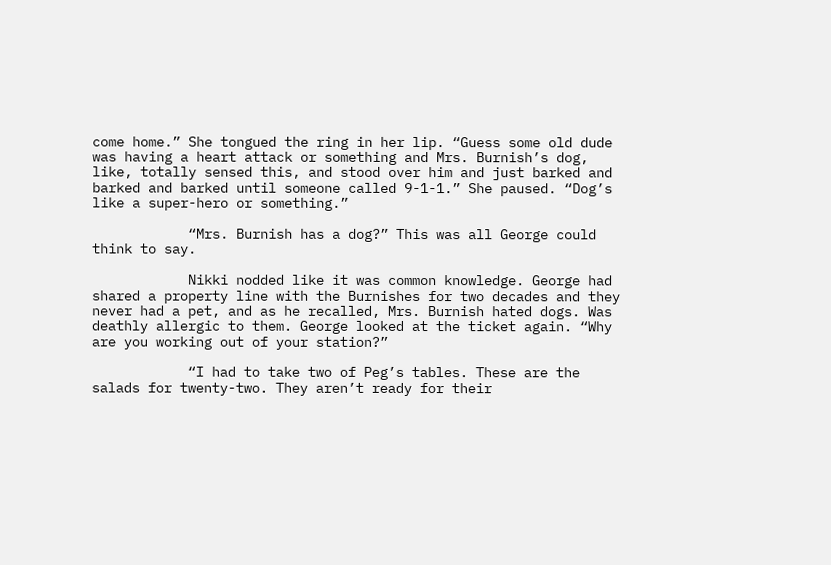come home.” She tongued the ring in her lip. “Guess some old dude was having a heart attack or something and Mrs. Burnish’s dog, like, totally sensed this, and stood over him and just barked and barked and barked until someone called 9-1-1.” She paused. “Dog’s like a super-hero or something.”

            “Mrs. Burnish has a dog?” This was all George could think to say.

            Nikki nodded like it was common knowledge. George had shared a property line with the Burnishes for two decades and they never had a pet, and as he recalled, Mrs. Burnish hated dogs. Was deathly allergic to them. George looked at the ticket again. “Why are you working out of your station?”

            “I had to take two of Peg’s tables. These are the salads for twenty-two. They aren’t ready for their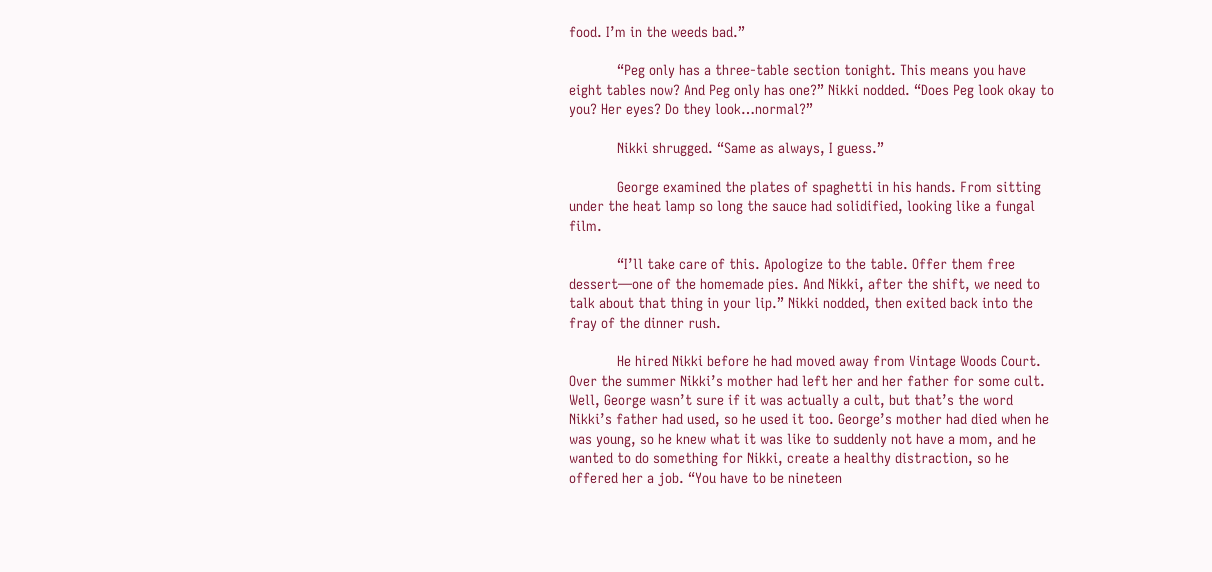food. I’m in the weeds bad.”

            “Peg only has a three-table section tonight. This means you have eight tables now? And Peg only has one?” Nikki nodded. “Does Peg look okay to you? Her eyes? Do they look…normal?”

            Nikki shrugged. “Same as always, I guess.”

            George examined the plates of spaghetti in his hands. From sitting under the heat lamp so long the sauce had solidified, looking like a fungal film.

            “I’ll take care of this. Apologize to the table. Offer them free dessert—one of the homemade pies. And Nikki, after the shift, we need to talk about that thing in your lip.” Nikki nodded, then exited back into the fray of the dinner rush.

            He hired Nikki before he had moved away from Vintage Woods Court. Over the summer Nikki’s mother had left her and her father for some cult. Well, George wasn’t sure if it was actually a cult, but that’s the word Nikki’s father had used, so he used it too. George’s mother had died when he was young, so he knew what it was like to suddenly not have a mom, and he wanted to do something for Nikki, create a healthy distraction, so he offered her a job. “You have to be nineteen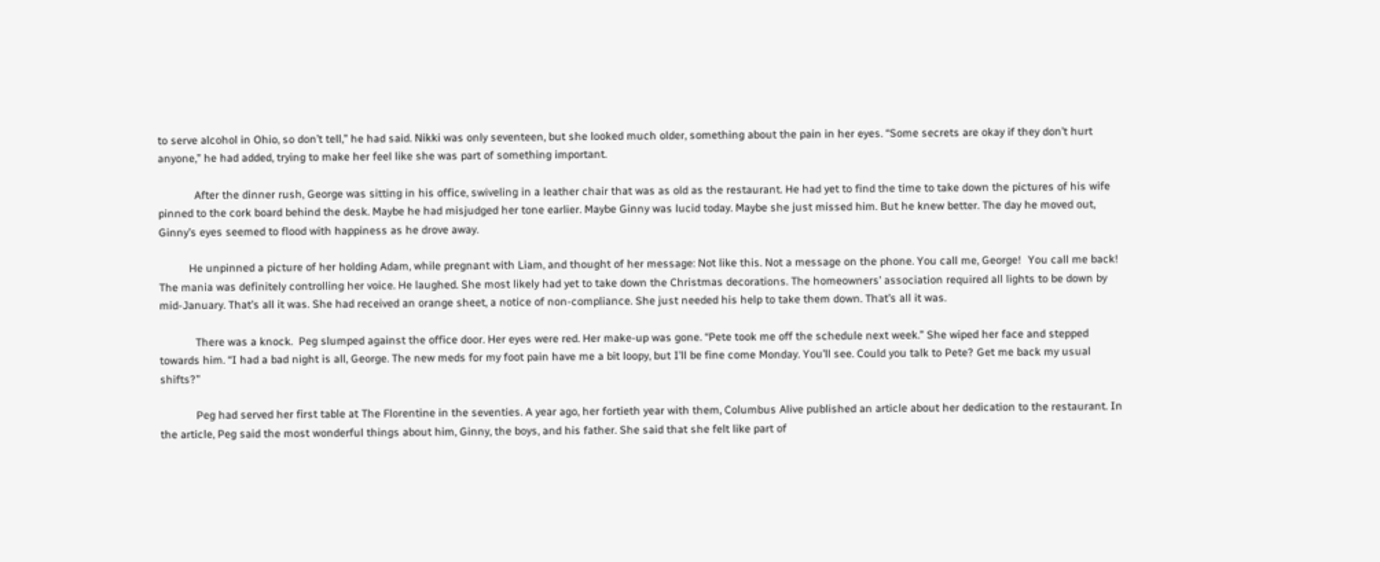to serve alcohol in Ohio, so don’t tell,” he had said. Nikki was only seventeen, but she looked much older, something about the pain in her eyes. “Some secrets are okay if they don’t hurt anyone,” he had added, trying to make her feel like she was part of something important.

            After the dinner rush, George was sitting in his office, swiveling in a leather chair that was as old as the restaurant. He had yet to find the time to take down the pictures of his wife pinned to the cork board behind the desk. Maybe he had misjudged her tone earlier. Maybe Ginny was lucid today. Maybe she just missed him. But he knew better. The day he moved out, Ginny’s eyes seemed to flood with happiness as he drove away.

          He unpinned a picture of her holding Adam, while pregnant with Liam, and thought of her message: Not like this. Not a message on the phone. You call me, George!  You call me back! The mania was definitely controlling her voice. He laughed. She most likely had yet to take down the Christmas decorations. The homeowners’ association required all lights to be down by mid-January. That’s all it was. She had received an orange sheet, a notice of non-compliance. She just needed his help to take them down. That’s all it was.

            There was a knock.  Peg slumped against the office door. Her eyes were red. Her make-up was gone. “Pete took me off the schedule next week.” She wiped her face and stepped towards him. “I had a bad night is all, George. The new meds for my foot pain have me a bit loopy, but I’ll be fine come Monday. You’ll see. Could you talk to Pete? Get me back my usual shifts?”

            Peg had served her first table at The Florentine in the seventies. A year ago, her fortieth year with them, Columbus Alive published an article about her dedication to the restaurant. In the article, Peg said the most wonderful things about him, Ginny, the boys, and his father. She said that she felt like part of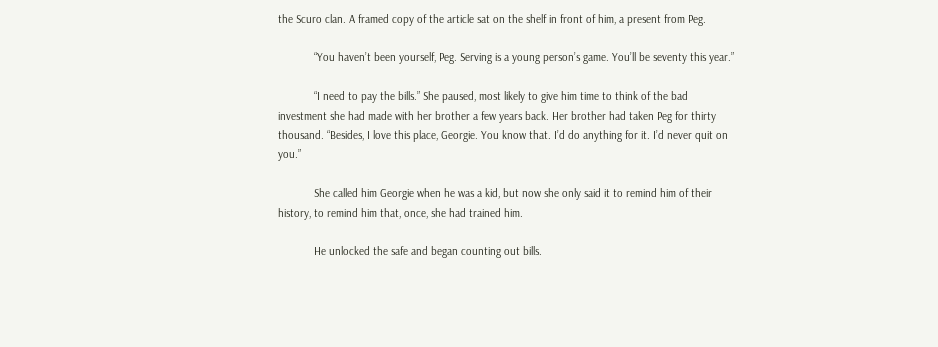the Scuro clan. A framed copy of the article sat on the shelf in front of him, a present from Peg.

            “You haven’t been yourself, Peg. Serving is a young person’s game. You’ll be seventy this year.”

            “I need to pay the bills.” She paused, most likely to give him time to think of the bad investment she had made with her brother a few years back. Her brother had taken Peg for thirty thousand. “Besides, I love this place, Georgie. You know that. I’d do anything for it. I’d never quit on you.”

            She called him Georgie when he was a kid, but now she only said it to remind him of their history, to remind him that, once, she had trained him.

            He unlocked the safe and began counting out bills.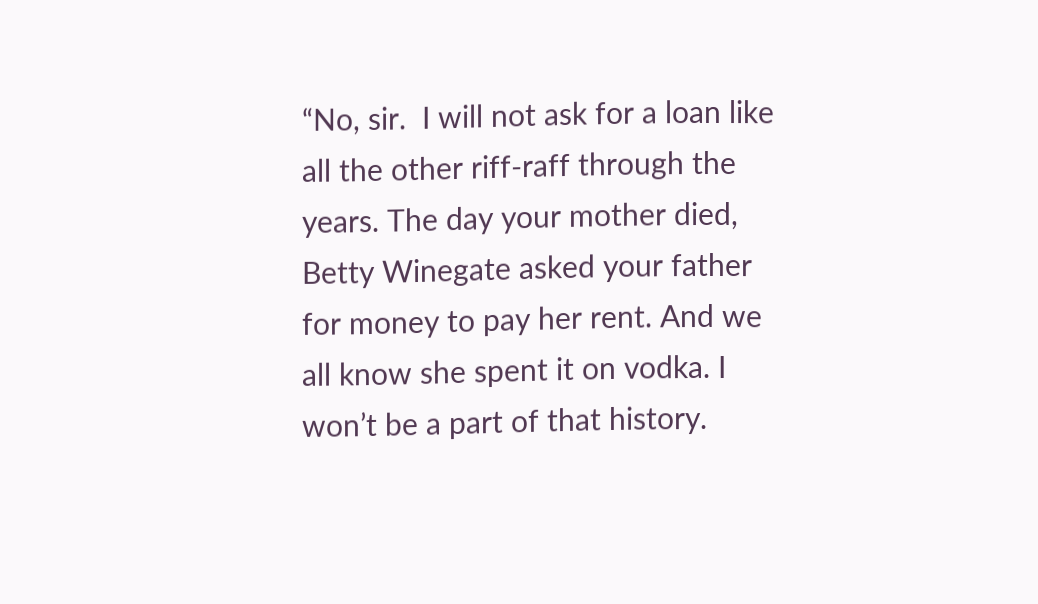“No, sir.  I will not ask for a loan like all the other riff-raff through the years. The day your mother died, Betty Winegate asked your father for money to pay her rent. And we all know she spent it on vodka. I won’t be a part of that history.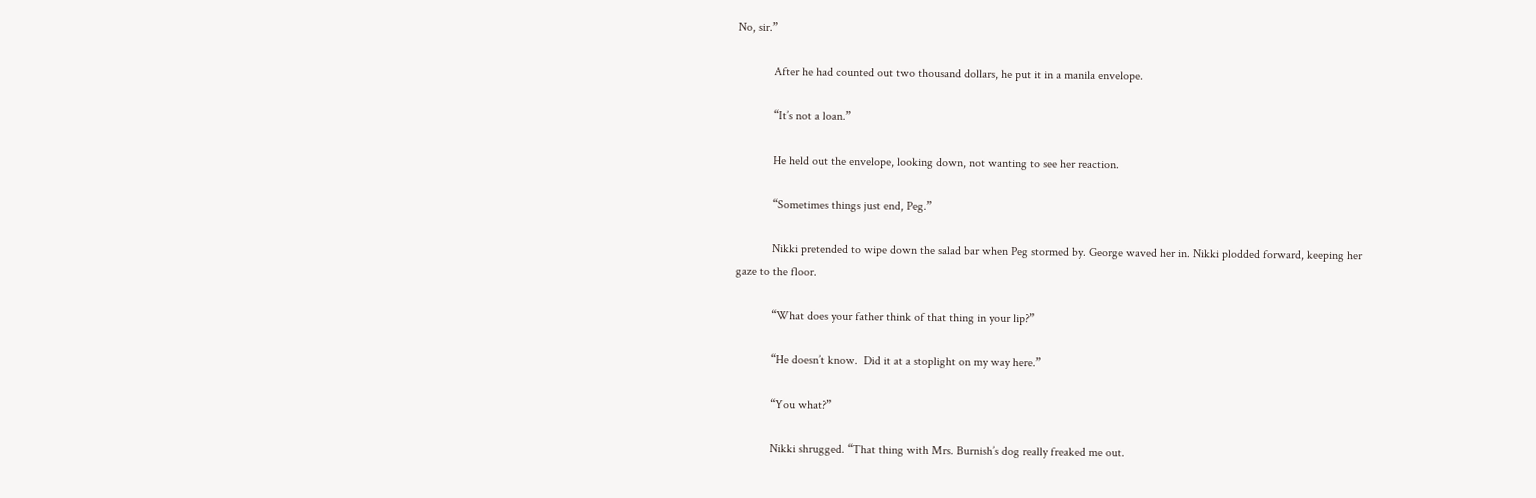No, sir.”

            After he had counted out two thousand dollars, he put it in a manila envelope.

            “It’s not a loan.”

            He held out the envelope, looking down, not wanting to see her reaction.

            “Sometimes things just end, Peg.”

            Nikki pretended to wipe down the salad bar when Peg stormed by. George waved her in. Nikki plodded forward, keeping her gaze to the floor.

            “What does your father think of that thing in your lip?”

            “He doesn’t know.  Did it at a stoplight on my way here.”

            “You what?”

            Nikki shrugged. “That thing with Mrs. Burnish’s dog really freaked me out.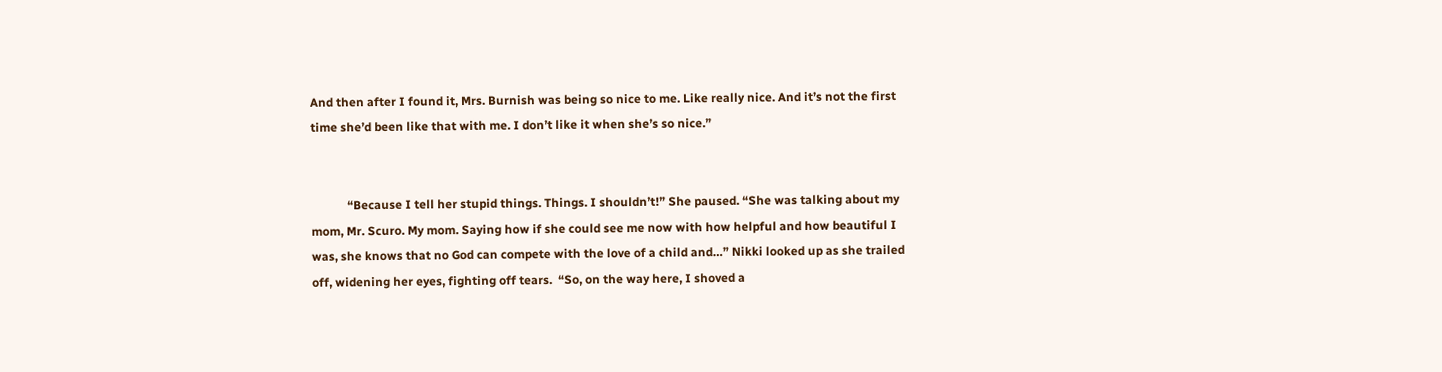And then after I found it, Mrs. Burnish was being so nice to me. Like really nice. And it’s not the first time she’d been like that with me. I don’t like it when she’s so nice.”


            “Because I tell her stupid things. Things. I shouldn’t!” She paused. “She was talking about my mom, Mr. Scuro. My mom. Saying how if she could see me now with how helpful and how beautiful I was, she knows that no God can compete with the love of a child and…” Nikki looked up as she trailed off, widening her eyes, fighting off tears.  “So, on the way here, I shoved a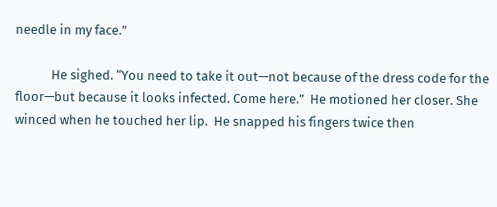needle in my face.”

            He sighed. “You need to take it out—not because of the dress code for the floor—but because it looks infected. Come here.”  He motioned her closer. She winced when he touched her lip.  He snapped his fingers twice then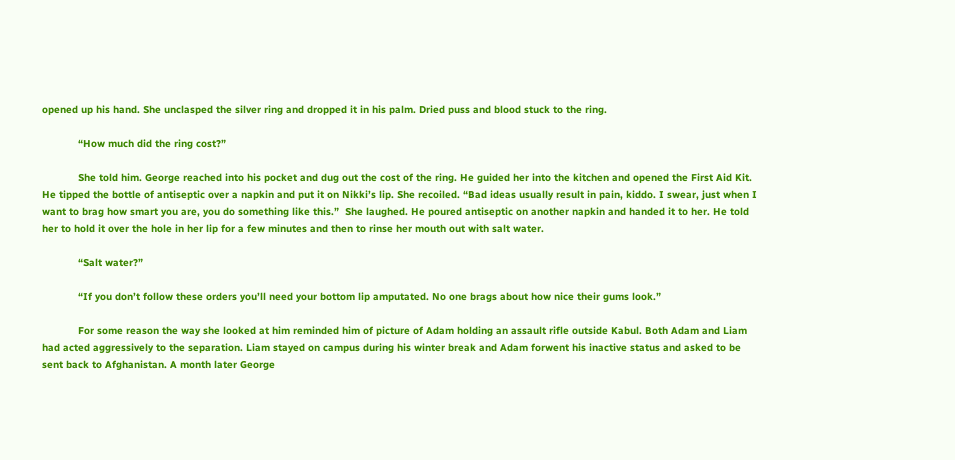opened up his hand. She unclasped the silver ring and dropped it in his palm. Dried puss and blood stuck to the ring.

            “How much did the ring cost?”

            She told him. George reached into his pocket and dug out the cost of the ring. He guided her into the kitchen and opened the First Aid Kit. He tipped the bottle of antiseptic over a napkin and put it on Nikki’s lip. She recoiled. “Bad ideas usually result in pain, kiddo. I swear, just when I want to brag how smart you are, you do something like this.”  She laughed. He poured antiseptic on another napkin and handed it to her. He told her to hold it over the hole in her lip for a few minutes and then to rinse her mouth out with salt water.

            “Salt water?”

            “If you don’t follow these orders you’ll need your bottom lip amputated. No one brags about how nice their gums look.”

            For some reason the way she looked at him reminded him of picture of Adam holding an assault rifle outside Kabul. Both Adam and Liam had acted aggressively to the separation. Liam stayed on campus during his winter break and Adam forwent his inactive status and asked to be sent back to Afghanistan. A month later George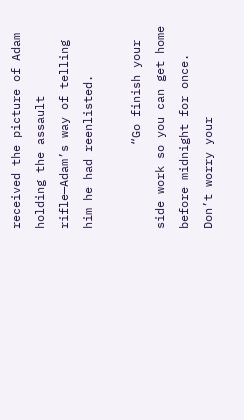received the picture of Adam holding the assault rifle—Adam’s way of telling him he had reenlisted.

            “Go finish your side work so you can get home before midnight for once. Don’t worry your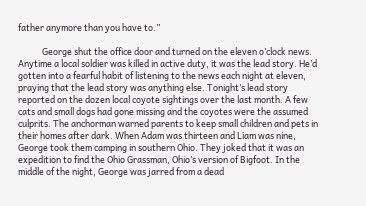father anymore than you have to.”

            George shut the office door and turned on the eleven o’clock news. Anytime a local soldier was killed in active duty, it was the lead story. He’d gotten into a fearful habit of listening to the news each night at eleven, praying that the lead story was anything else. Tonight’s lead story reported on the dozen local coyote sightings over the last month. A few cats and small dogs had gone missing and the coyotes were the assumed culprits. The anchorman warned parents to keep small children and pets in their homes after dark. When Adam was thirteen and Liam was nine, George took them camping in southern Ohio. They joked that it was an expedition to find the Ohio Grassman, Ohio’s version of Bigfoot. In the middle of the night, George was jarred from a dead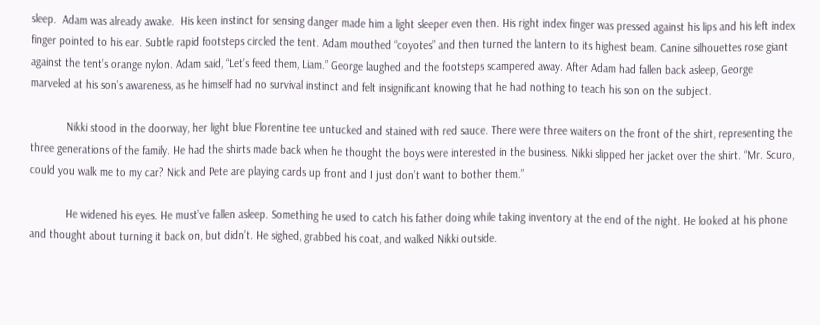sleep.  Adam was already awake.  His keen instinct for sensing danger made him a light sleeper even then. His right index finger was pressed against his lips and his left index finger pointed to his ear. Subtle rapid footsteps circled the tent. Adam mouthed “coyotes” and then turned the lantern to its highest beam. Canine silhouettes rose giant against the tent’s orange nylon. Adam said, “Let’s feed them, Liam.” George laughed and the footsteps scampered away. After Adam had fallen back asleep, George marveled at his son’s awareness, as he himself had no survival instinct and felt insignificant knowing that he had nothing to teach his son on the subject.

            Nikki stood in the doorway, her light blue Florentine tee untucked and stained with red sauce. There were three waiters on the front of the shirt, representing the three generations of the family. He had the shirts made back when he thought the boys were interested in the business. Nikki slipped her jacket over the shirt. “Mr. Scuro, could you walk me to my car? Nick and Pete are playing cards up front and I just don’t want to bother them.”

            He widened his eyes. He must’ve fallen asleep. Something he used to catch his father doing while taking inventory at the end of the night. He looked at his phone and thought about turning it back on, but didn’t. He sighed, grabbed his coat, and walked Nikki outside.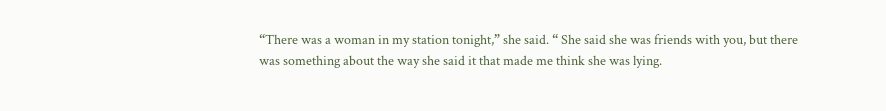“There was a woman in my station tonight,” she said. “ She said she was friends with you, but there was something about the way she said it that made me think she was lying.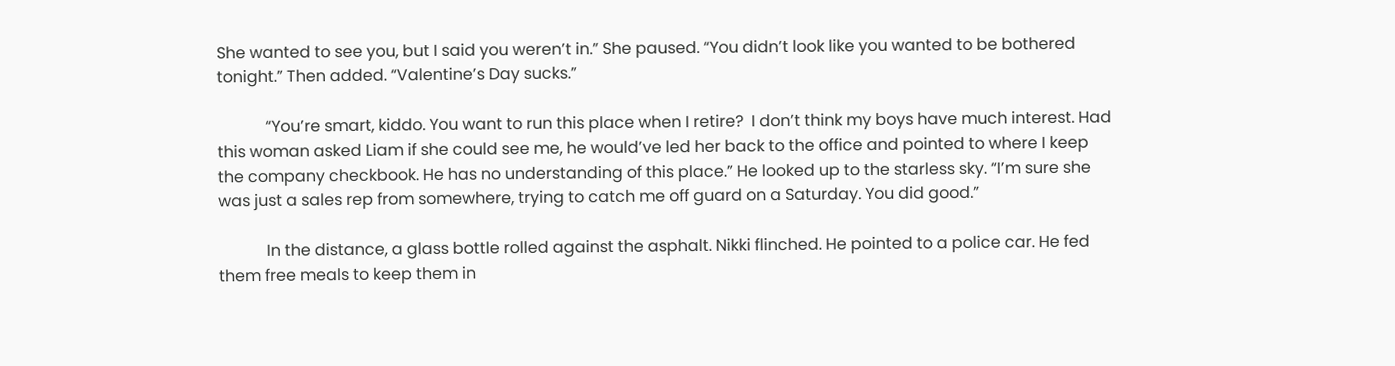She wanted to see you, but I said you weren’t in.” She paused. “You didn’t look like you wanted to be bothered tonight.” Then added. “Valentine’s Day sucks.”

            “You’re smart, kiddo. You want to run this place when I retire?  I don’t think my boys have much interest. Had this woman asked Liam if she could see me, he would’ve led her back to the office and pointed to where I keep the company checkbook. He has no understanding of this place.” He looked up to the starless sky. “I’m sure she was just a sales rep from somewhere, trying to catch me off guard on a Saturday. You did good.”

            In the distance, a glass bottle rolled against the asphalt. Nikki flinched. He pointed to a police car. He fed them free meals to keep them in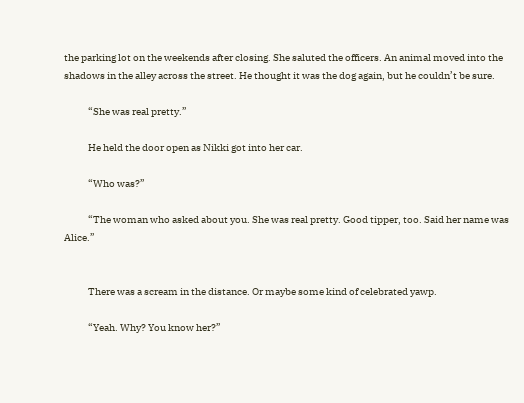the parking lot on the weekends after closing. She saluted the officers. An animal moved into the shadows in the alley across the street. He thought it was the dog again, but he couldn’t be sure.

            “She was real pretty.”

            He held the door open as Nikki got into her car.

            “Who was?”

            “The woman who asked about you. She was real pretty. Good tipper, too. Said her name was Alice.”


            There was a scream in the distance. Or maybe some kind of celebrated yawp.

            “Yeah. Why? You know her?”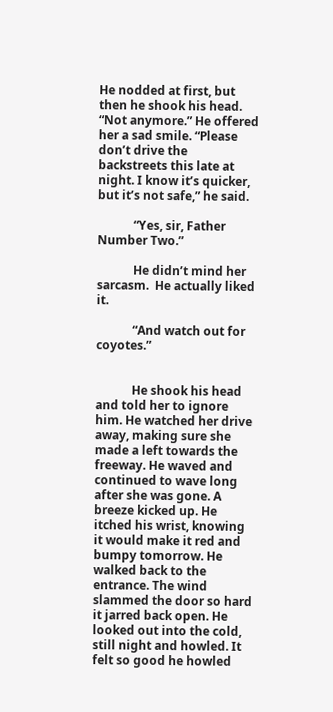He nodded at first, but then he shook his head. “Not anymore.” He offered her a sad smile. “Please don’t drive the backstreets this late at night. I know it’s quicker, but it’s not safe,” he said.

            “Yes, sir, Father Number Two.”

            He didn’t mind her sarcasm.  He actually liked it.

            “And watch out for coyotes.”


            He shook his head and told her to ignore him. He watched her drive away, making sure she made a left towards the freeway. He waved and continued to wave long after she was gone. A breeze kicked up. He itched his wrist, knowing it would make it red and bumpy tomorrow. He walked back to the entrance. The wind slammed the door so hard it jarred back open. He looked out into the cold, still night and howled. It felt so good he howled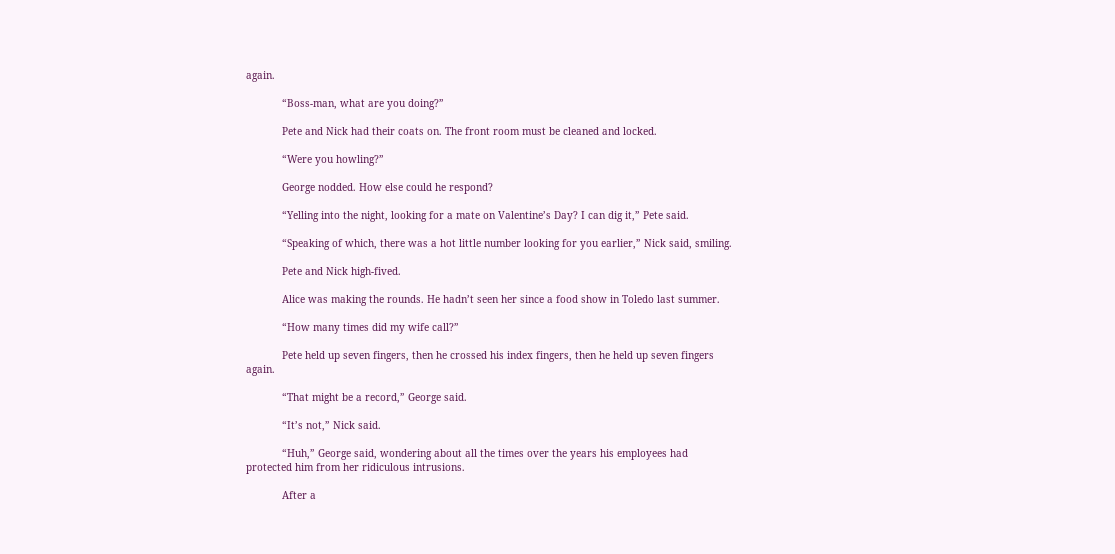again.

            “Boss-man, what are you doing?”

            Pete and Nick had their coats on. The front room must be cleaned and locked.

            “Were you howling?”

            George nodded. How else could he respond?

            “Yelling into the night, looking for a mate on Valentine’s Day? I can dig it,” Pete said.

            “Speaking of which, there was a hot little number looking for you earlier,” Nick said, smiling.

            Pete and Nick high-fived.

            Alice was making the rounds. He hadn’t seen her since a food show in Toledo last summer.

            “How many times did my wife call?”

            Pete held up seven fingers, then he crossed his index fingers, then he held up seven fingers again.

            “That might be a record,” George said.

            “It’s not,” Nick said.

            “Huh,” George said, wondering about all the times over the years his employees had protected him from her ridiculous intrusions.

            After a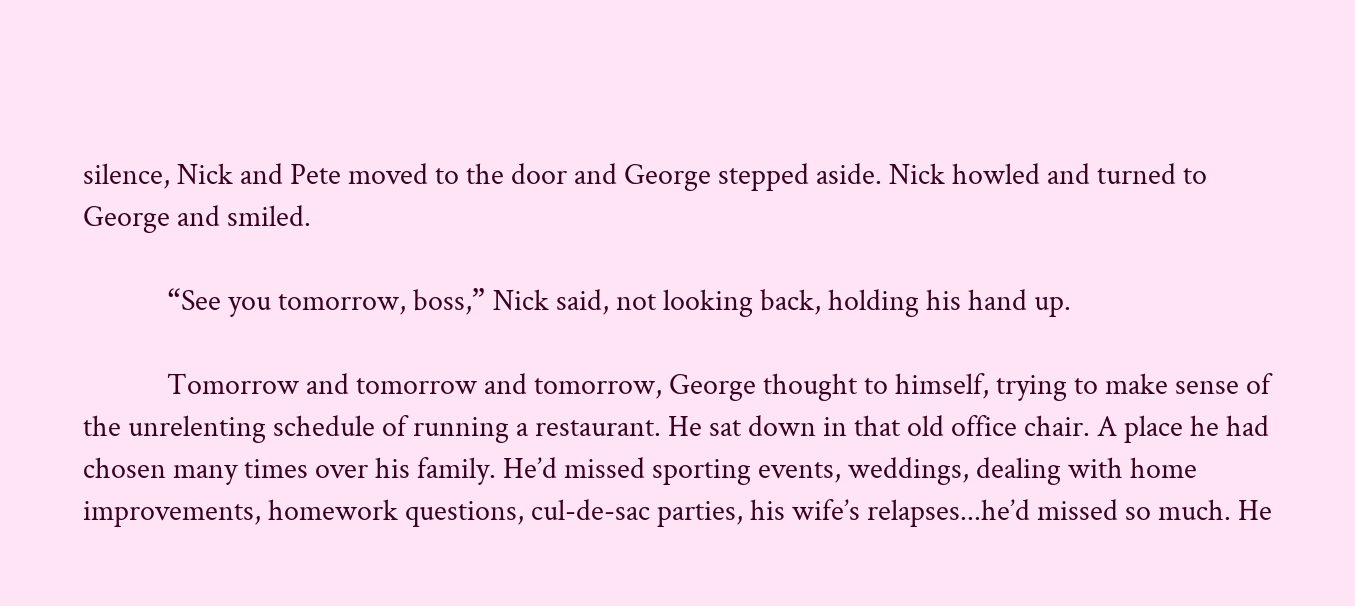silence, Nick and Pete moved to the door and George stepped aside. Nick howled and turned to George and smiled.

            “See you tomorrow, boss,” Nick said, not looking back, holding his hand up.

            Tomorrow and tomorrow and tomorrow, George thought to himself, trying to make sense of the unrelenting schedule of running a restaurant. He sat down in that old office chair. A place he had chosen many times over his family. He’d missed sporting events, weddings, dealing with home improvements, homework questions, cul-de-sac parties, his wife’s relapses...he’d missed so much. He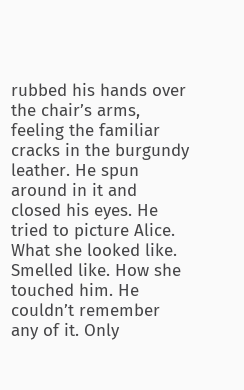rubbed his hands over the chair’s arms, feeling the familiar cracks in the burgundy leather. He spun around in it and closed his eyes. He tried to picture Alice. What she looked like. Smelled like. How she touched him. He couldn’t remember any of it. Only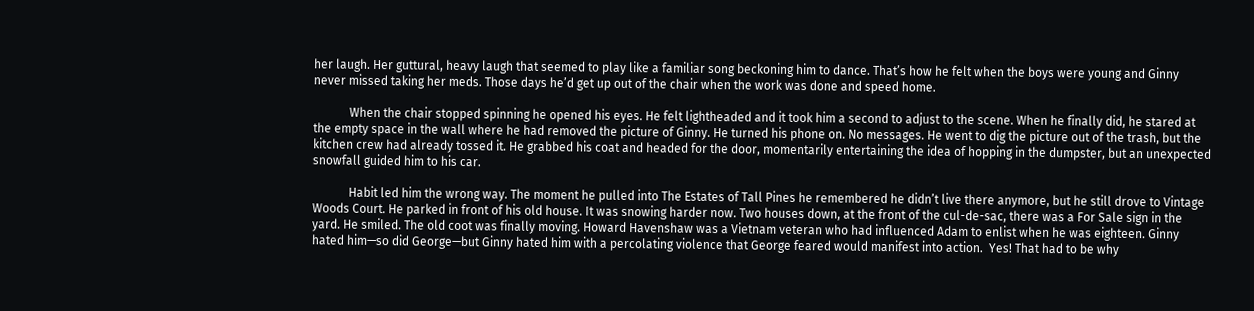her laugh. Her guttural, heavy laugh that seemed to play like a familiar song beckoning him to dance. That’s how he felt when the boys were young and Ginny never missed taking her meds. Those days he’d get up out of the chair when the work was done and speed home.

            When the chair stopped spinning he opened his eyes. He felt lightheaded and it took him a second to adjust to the scene. When he finally did, he stared at the empty space in the wall where he had removed the picture of Ginny. He turned his phone on. No messages. He went to dig the picture out of the trash, but the kitchen crew had already tossed it. He grabbed his coat and headed for the door, momentarily entertaining the idea of hopping in the dumpster, but an unexpected snowfall guided him to his car.

            Habit led him the wrong way. The moment he pulled into The Estates of Tall Pines he remembered he didn’t live there anymore, but he still drove to Vintage Woods Court. He parked in front of his old house. It was snowing harder now. Two houses down, at the front of the cul-de-sac, there was a For Sale sign in the yard. He smiled. The old coot was finally moving. Howard Havenshaw was a Vietnam veteran who had influenced Adam to enlist when he was eighteen. Ginny hated him—so did George—but Ginny hated him with a percolating violence that George feared would manifest into action.  Yes! That had to be why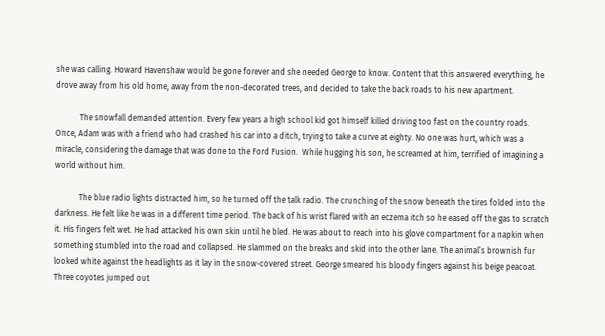she was calling. Howard Havenshaw would be gone forever and she needed George to know. Content that this answered everything, he drove away from his old home, away from the non-decorated trees, and decided to take the back roads to his new apartment.

            The snowfall demanded attention. Every few years a high school kid got himself killed driving too fast on the country roads. Once, Adam was with a friend who had crashed his car into a ditch, trying to take a curve at eighty. No one was hurt, which was a miracle, considering the damage that was done to the Ford Fusion.  While hugging his son, he screamed at him, terrified of imagining a world without him.

            The blue radio lights distracted him, so he turned off the talk radio. The crunching of the snow beneath the tires folded into the darkness. He felt like he was in a different time period. The back of his wrist flared with an eczema itch so he eased off the gas to scratch it. His fingers felt wet. He had attacked his own skin until he bled. He was about to reach into his glove compartment for a napkin when something stumbled into the road and collapsed. He slammed on the breaks and skid into the other lane. The animal’s brownish fur looked white against the headlights as it lay in the snow-covered street. George smeared his bloody fingers against his beige peacoat. Three coyotes jumped out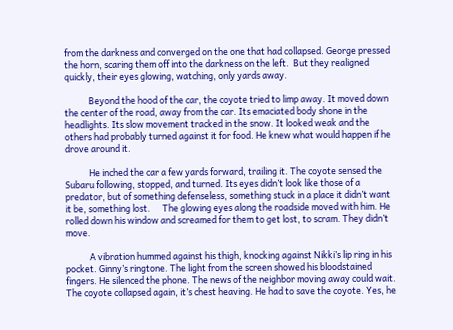from the darkness and converged on the one that had collapsed. George pressed the horn, scaring them off into the darkness on the left.  But they realigned quickly, their eyes glowing, watching, only yards away.

            Beyond the hood of the car, the coyote tried to limp away. It moved down the center of the road, away from the car. Its emaciated body shone in the headlights. Its slow movement tracked in the snow. It looked weak and the others had probably turned against it for food. He knew what would happen if he drove around it.

            He inched the car a few yards forward, trailing it. The coyote sensed the Subaru following, stopped, and turned. Its eyes didn’t look like those of a predator, but of something defenseless, something stuck in a place it didn’t want it be, something lost.      The glowing eyes along the roadside moved with him. He rolled down his window and screamed for them to get lost, to scram. They didn’t move.

            A vibration hummed against his thigh, knocking against Nikki’s lip ring in his pocket. Ginny’s ringtone. The light from the screen showed his bloodstained fingers. He silenced the phone. The news of the neighbor moving away could wait. The coyote collapsed again, it’s chest heaving. He had to save the coyote. Yes, he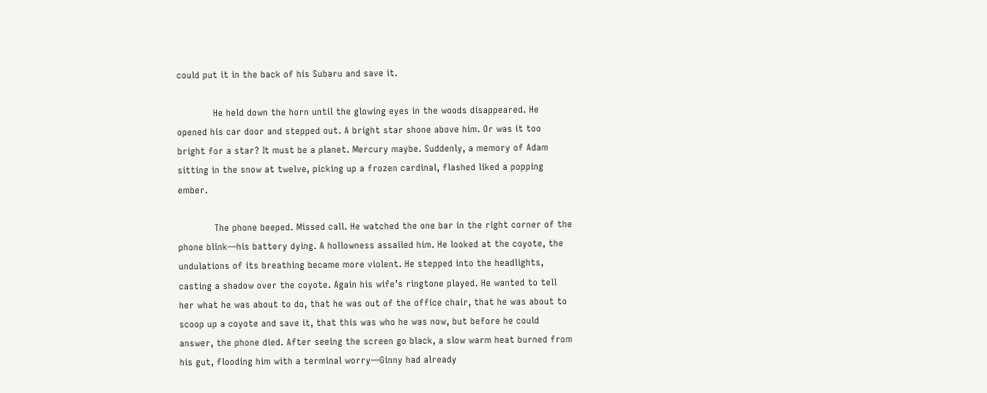could put it in the back of his Subaru and save it.

            He held down the horn until the glowing eyes in the woods disappeared. He opened his car door and stepped out. A bright star shone above him. Or was it too bright for a star? It must be a planet. Mercury maybe. Suddenly, a memory of Adam sitting in the snow at twelve, picking up a frozen cardinal, flashed liked a popping ember.

            The phone beeped. Missed call. He watched the one bar in the right corner of the phone blink—his battery dying. A hollowness assailed him. He looked at the coyote, the undulations of its breathing became more violent. He stepped into the headlights, casting a shadow over the coyote. Again his wife’s ringtone played. He wanted to tell her what he was about to do, that he was out of the office chair, that he was about to scoop up a coyote and save it, that this was who he was now, but before he could answer, the phone died. After seeing the screen go black, a slow warm heat burned from his gut, flooding him with a terminal worry—Ginny had already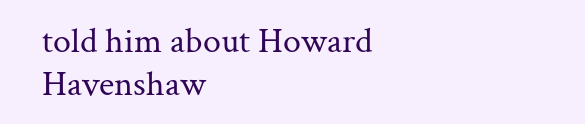told him about Howard Havenshaw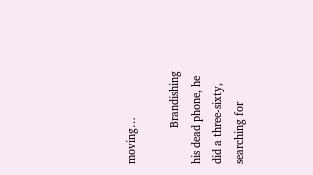moving…

            Brandishing his dead phone, he did a three-sixty, searching for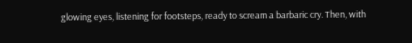glowing eyes, listening for footsteps, ready to scream a barbaric cry. Then, with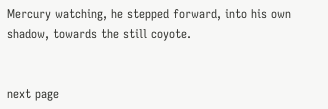Mercury watching, he stepped forward, into his own shadow, towards the still coyote.


next page